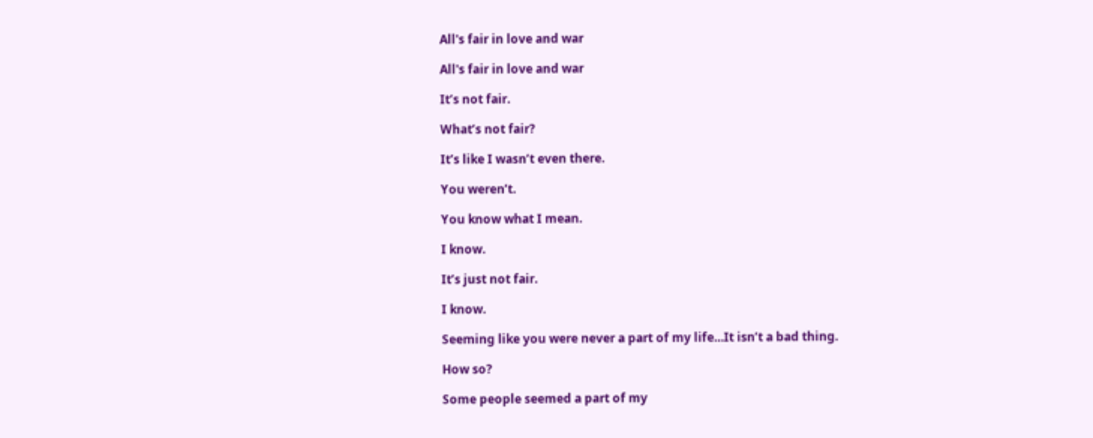All's fair in love and war

All's fair in love and war

It’s not fair.

What’s not fair?

It’s like I wasn’t even there.

You weren’t.

You know what I mean.

I know.

It’s just not fair.

I know.

Seeming like you were never a part of my life…It isn’t a bad thing.

How so?

Some people seemed a part of my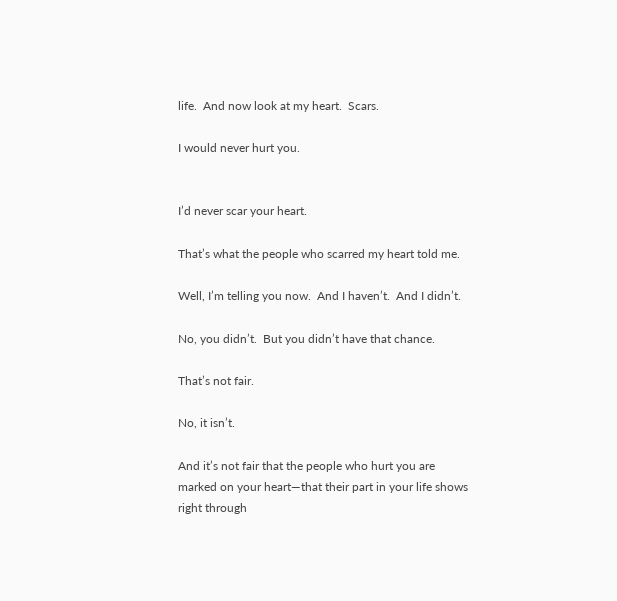life.  And now look at my heart.  Scars.

I would never hurt you.


I’d never scar your heart.

That’s what the people who scarred my heart told me.

Well, I’m telling you now.  And I haven’t.  And I didn’t.

No, you didn’t.  But you didn’t have that chance.

That’s not fair.

No, it isn’t.

And it’s not fair that the people who hurt you are marked on your heart—that their part in your life shows right through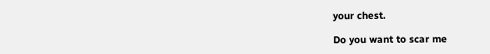your chest.

Do you want to scar me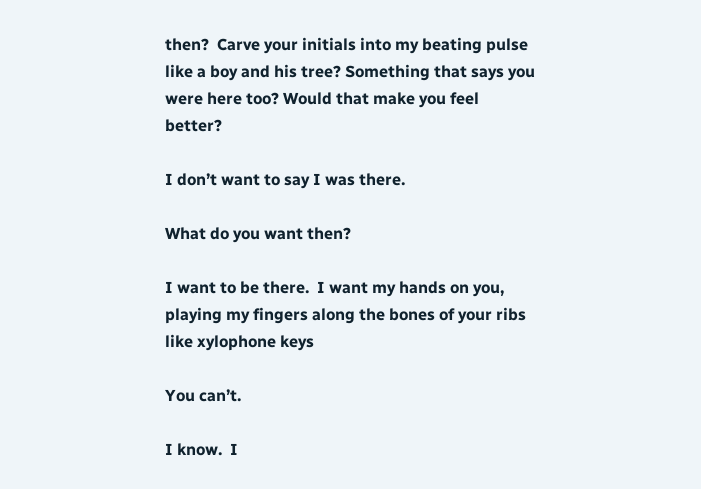then?  Carve your initials into my beating pulse like a boy and his tree? Something that says you were here too? Would that make you feel better?

I don’t want to say I was there.

What do you want then?

I want to be there.  I want my hands on you, playing my fingers along the bones of your ribs like xylophone keys

You can’t.

I know.  I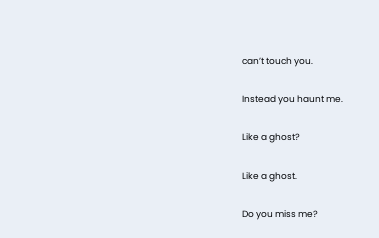can’t touch you.

Instead you haunt me.

Like a ghost?

Like a ghost.

Do you miss me?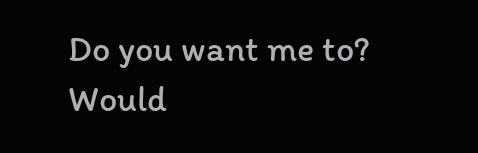Do you want me to? Would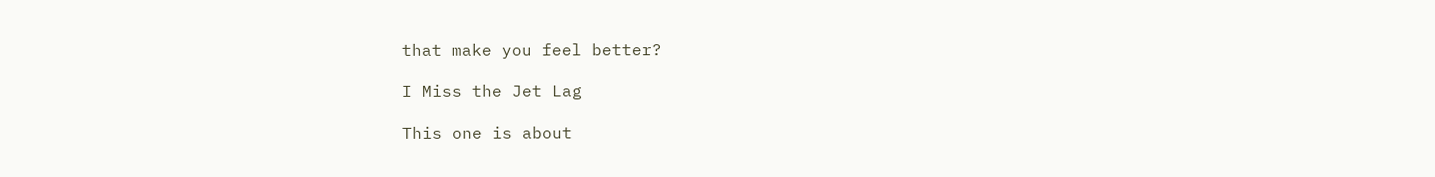that make you feel better?

I Miss the Jet Lag

This one is about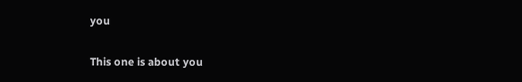you

This one is about you